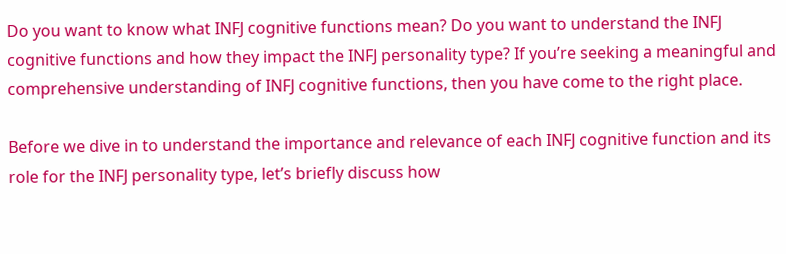Do you want to know what INFJ cognitive functions mean? Do you want to understand the INFJ cognitive functions and how they impact the INFJ personality type? If you’re seeking a meaningful and comprehensive understanding of INFJ cognitive functions, then you have come to the right place.

Before we dive in to understand the importance and relevance of each INFJ cognitive function and its role for the INFJ personality type, let’s briefly discuss how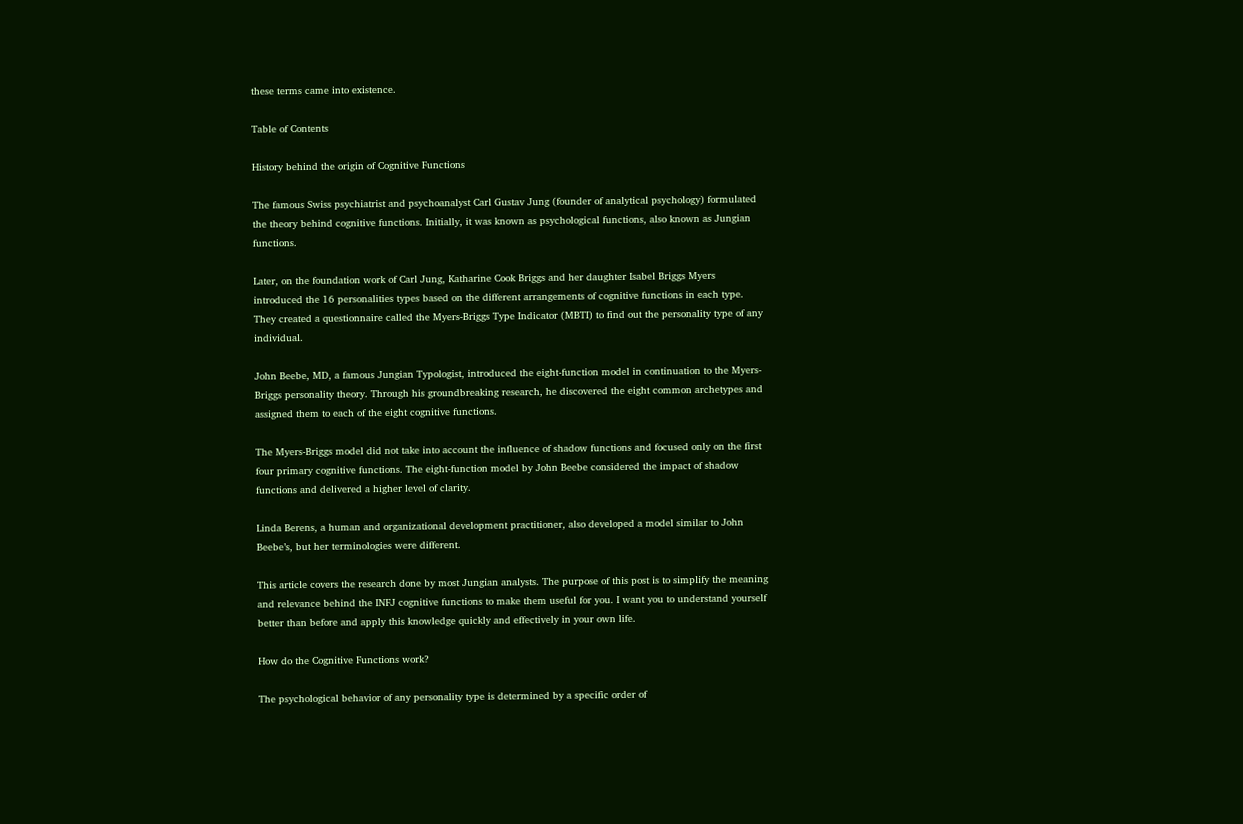these terms came into existence.

Table of Contents

History behind the origin of Cognitive Functions

The famous Swiss psychiatrist and psychoanalyst Carl Gustav Jung (founder of analytical psychology) formulated the theory behind cognitive functions. Initially, it was known as psychological functions, also known as Jungian functions.

Later, on the foundation work of Carl Jung, Katharine Cook Briggs and her daughter Isabel Briggs Myers introduced the 16 personalities types based on the different arrangements of cognitive functions in each type. They created a questionnaire called the Myers-Briggs Type Indicator (MBTI) to find out the personality type of any individual.

John Beebe, MD, a famous Jungian Typologist, introduced the eight-function model in continuation to the Myers-Briggs personality theory. Through his groundbreaking research, he discovered the eight common archetypes and assigned them to each of the eight cognitive functions.

The Myers-Briggs model did not take into account the influence of shadow functions and focused only on the first four primary cognitive functions. The eight-function model by John Beebe considered the impact of shadow functions and delivered a higher level of clarity.

Linda Berens, a human and organizational development practitioner, also developed a model similar to John Beebe’s, but her terminologies were different.

This article covers the research done by most Jungian analysts. The purpose of this post is to simplify the meaning and relevance behind the INFJ cognitive functions to make them useful for you. I want you to understand yourself better than before and apply this knowledge quickly and effectively in your own life.

How do the Cognitive Functions work?

The psychological behavior of any personality type is determined by a specific order of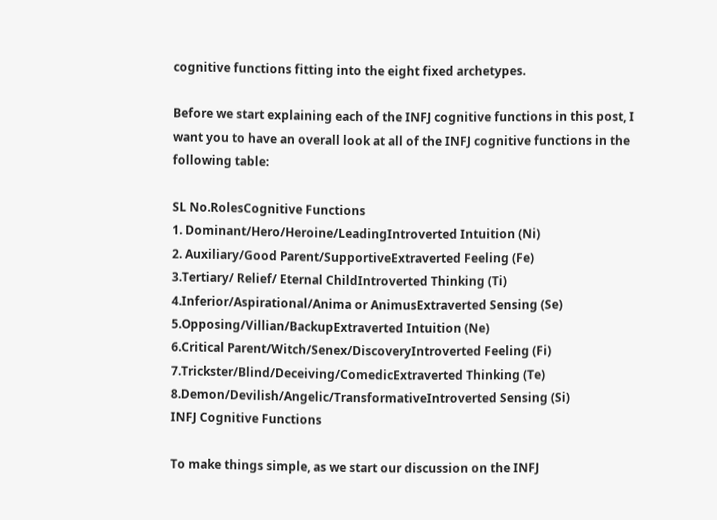cognitive functions fitting into the eight fixed archetypes.

Before we start explaining each of the INFJ cognitive functions in this post, I want you to have an overall look at all of the INFJ cognitive functions in the following table:

SL No.RolesCognitive Functions
1. Dominant/Hero/Heroine/LeadingIntroverted Intuition (Ni)
2. Auxiliary/Good Parent/SupportiveExtraverted Feeling (Fe)
3.Tertiary/ Relief/ Eternal ChildIntroverted Thinking (Ti)
4.Inferior/Aspirational/Anima or AnimusExtraverted Sensing (Se)
5.Opposing/Villian/BackupExtraverted Intuition (Ne)
6.Critical Parent/Witch/Senex/DiscoveryIntroverted Feeling (Fi)
7.Trickster/Blind/Deceiving/ComedicExtraverted Thinking (Te)
8.Demon/Devilish/Angelic/TransformativeIntroverted Sensing (Si)
INFJ Cognitive Functions

To make things simple, as we start our discussion on the INFJ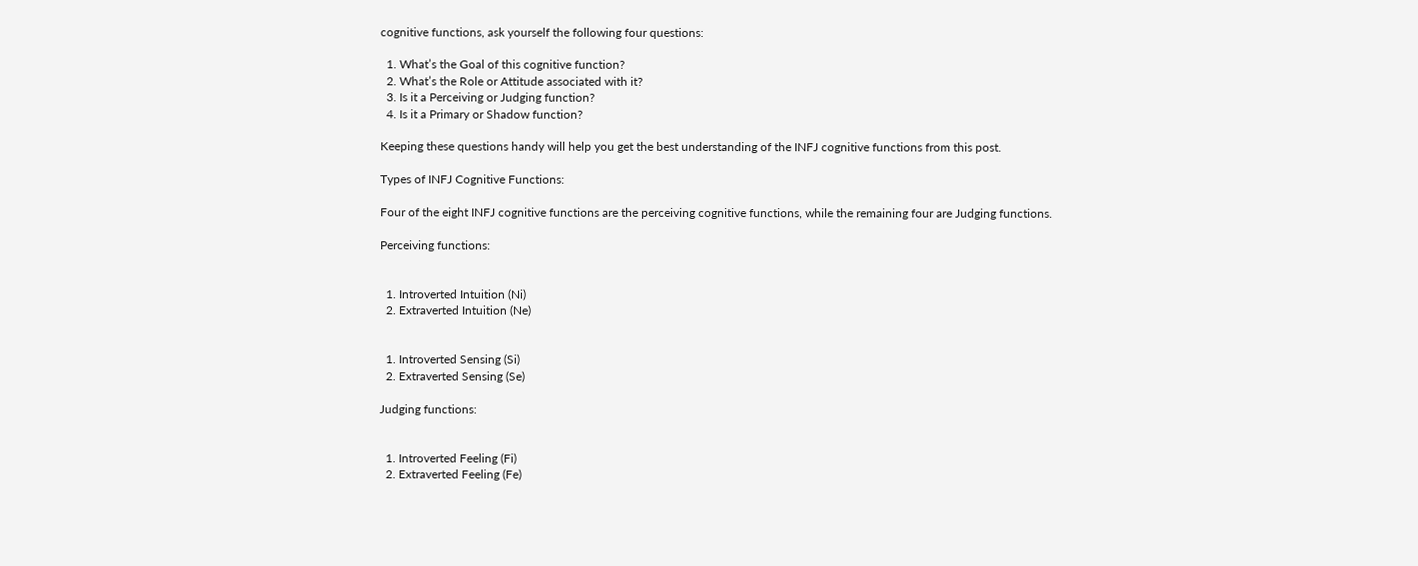cognitive functions, ask yourself the following four questions:

  1. What’s the Goal of this cognitive function?
  2. What’s the Role or Attitude associated with it?
  3. Is it a Perceiving or Judging function?
  4. Is it a Primary or Shadow function?

Keeping these questions handy will help you get the best understanding of the INFJ cognitive functions from this post.

Types of INFJ Cognitive Functions:

Four of the eight INFJ cognitive functions are the perceiving cognitive functions, while the remaining four are Judging functions.

Perceiving functions:


  1. Introverted Intuition (Ni)
  2. Extraverted Intuition (Ne)


  1. Introverted Sensing (Si)
  2. Extraverted Sensing (Se)

Judging functions:


  1. Introverted Feeling (Fi)
  2. Extraverted Feeling (Fe)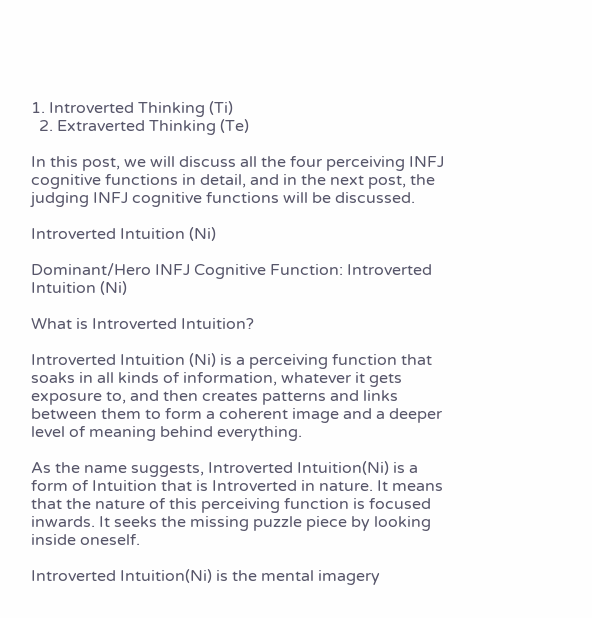1. Introverted Thinking (Ti)
  2. Extraverted Thinking (Te)

In this post, we will discuss all the four perceiving INFJ cognitive functions in detail, and in the next post, the judging INFJ cognitive functions will be discussed.

Introverted Intuition (Ni)

Dominant/Hero INFJ Cognitive Function: Introverted Intuition (Ni)

What is Introverted Intuition?

Introverted Intuition (Ni) is a perceiving function that soaks in all kinds of information, whatever it gets exposure to, and then creates patterns and links between them to form a coherent image and a deeper level of meaning behind everything.

As the name suggests, Introverted Intuition(Ni) is a form of Intuition that is Introverted in nature. It means that the nature of this perceiving function is focused inwards. It seeks the missing puzzle piece by looking inside oneself.

Introverted Intuition(Ni) is the mental imagery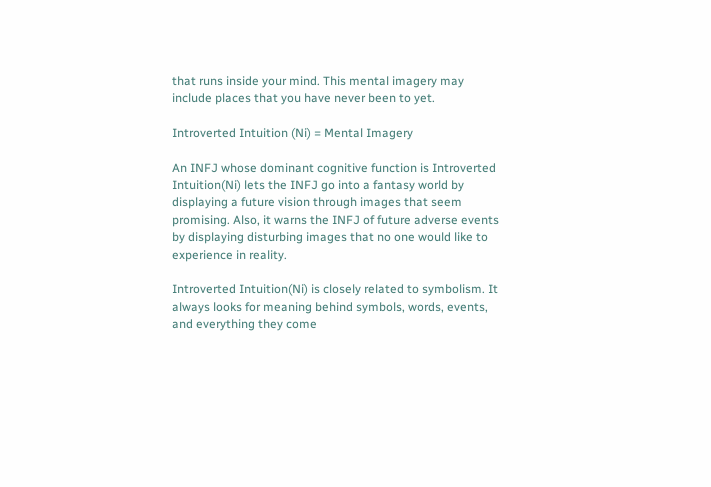that runs inside your mind. This mental imagery may include places that you have never been to yet.

Introverted Intuition (Ni) = Mental Imagery

An INFJ whose dominant cognitive function is Introverted Intuition(Ni) lets the INFJ go into a fantasy world by displaying a future vision through images that seem promising. Also, it warns the INFJ of future adverse events by displaying disturbing images that no one would like to experience in reality.

Introverted Intuition(Ni) is closely related to symbolism. It always looks for meaning behind symbols, words, events, and everything they come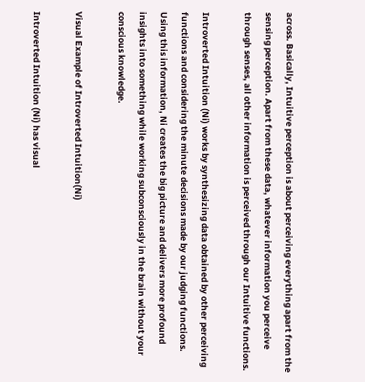across. Basically, Intuitive perception is about perceiving everything apart from the sensing perception. Apart from these data, whatever information you perceive through senses, all other information is perceived through our Intuitive functions.

Introverted Intuition (Ni) works by synthesizing data obtained by other perceiving functions and considering the minute decisions made by our judging functions. Using this information, Ni creates the big picture and delivers more profound insights into something while working subconsciously in the brain without your conscious knowledge.

Visual Example of Introverted Intuition(Ni)

Introverted Intuition (Ni) has visual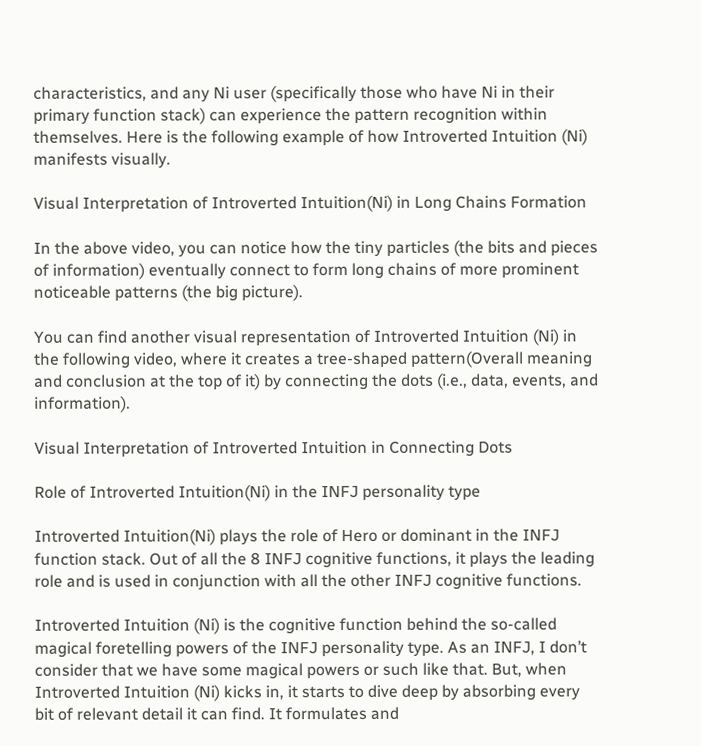characteristics, and any Ni user (specifically those who have Ni in their primary function stack) can experience the pattern recognition within themselves. Here is the following example of how Introverted Intuition (Ni) manifests visually.

Visual Interpretation of Introverted Intuition(Ni) in Long Chains Formation

In the above video, you can notice how the tiny particles (the bits and pieces of information) eventually connect to form long chains of more prominent noticeable patterns (the big picture).

You can find another visual representation of Introverted Intuition (Ni) in the following video, where it creates a tree-shaped pattern(Overall meaning and conclusion at the top of it) by connecting the dots (i.e., data, events, and information).

Visual Interpretation of Introverted Intuition in Connecting Dots

Role of Introverted Intuition(Ni) in the INFJ personality type

Introverted Intuition(Ni) plays the role of Hero or dominant in the INFJ function stack. Out of all the 8 INFJ cognitive functions, it plays the leading role and is used in conjunction with all the other INFJ cognitive functions.

Introverted Intuition (Ni) is the cognitive function behind the so-called magical foretelling powers of the INFJ personality type. As an INFJ, I don’t consider that we have some magical powers or such like that. But, when Introverted Intuition (Ni) kicks in, it starts to dive deep by absorbing every bit of relevant detail it can find. It formulates and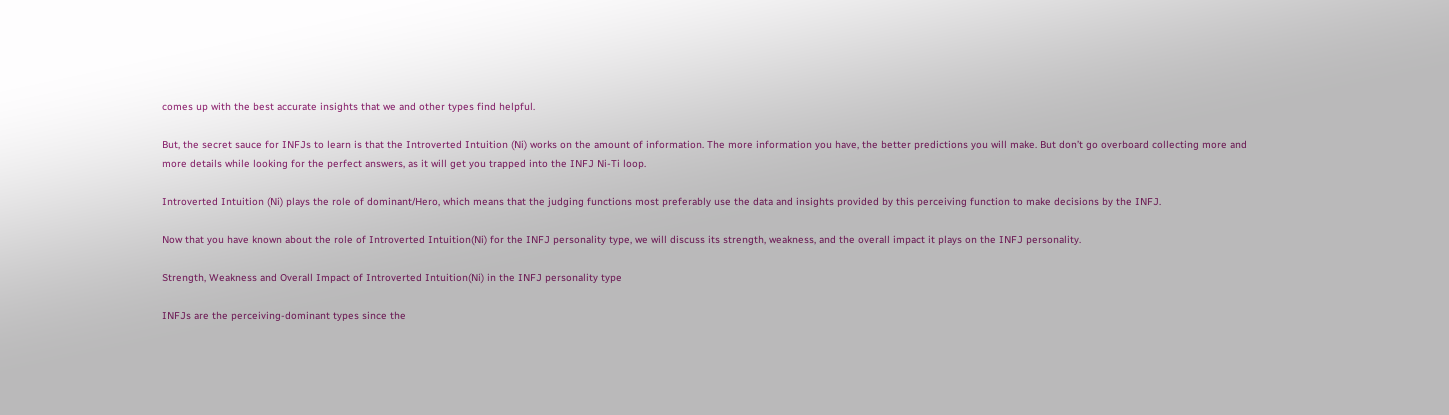comes up with the best accurate insights that we and other types find helpful.

But, the secret sauce for INFJs to learn is that the Introverted Intuition (Ni) works on the amount of information. The more information you have, the better predictions you will make. But don’t go overboard collecting more and more details while looking for the perfect answers, as it will get you trapped into the INFJ Ni-Ti loop.

Introverted Intuition (Ni) plays the role of dominant/Hero, which means that the judging functions most preferably use the data and insights provided by this perceiving function to make decisions by the INFJ.

Now that you have known about the role of Introverted Intuition(Ni) for the INFJ personality type, we will discuss its strength, weakness, and the overall impact it plays on the INFJ personality.

Strength, Weakness and Overall Impact of Introverted Intuition(Ni) in the INFJ personality type

INFJs are the perceiving-dominant types since the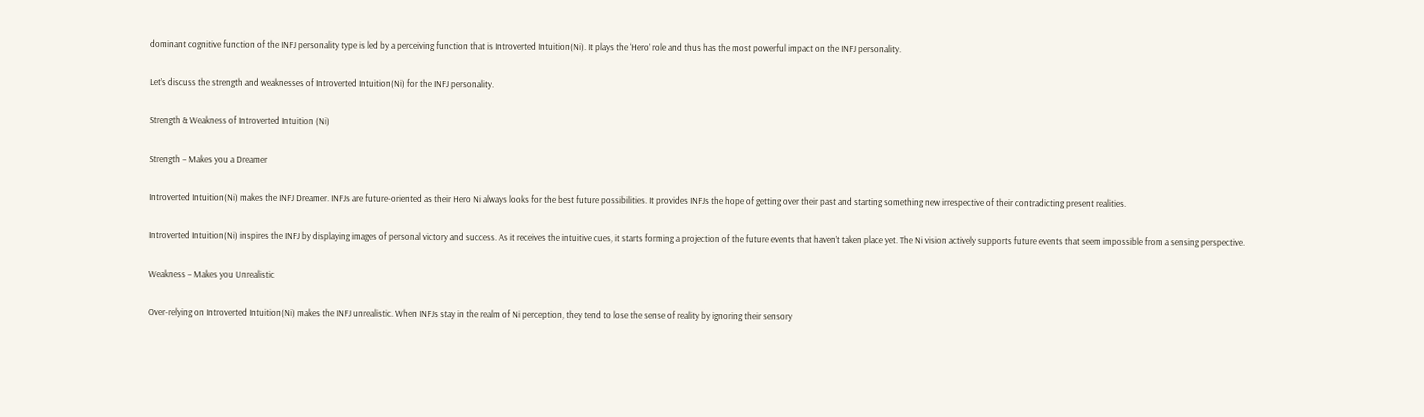dominant cognitive function of the INFJ personality type is led by a perceiving function that is Introverted Intuition(Ni). It plays the ‘Hero’ role and thus has the most powerful impact on the INFJ personality.

Let’s discuss the strength and weaknesses of Introverted Intuition(Ni) for the INFJ personality.

Strength & Weakness of Introverted Intuition (Ni)

Strength – Makes you a Dreamer

Introverted Intuition(Ni) makes the INFJ Dreamer. INFJs are future-oriented as their Hero Ni always looks for the best future possibilities. It provides INFJs the hope of getting over their past and starting something new irrespective of their contradicting present realities.

Introverted Intuition(Ni) inspires the INFJ by displaying images of personal victory and success. As it receives the intuitive cues, it starts forming a projection of the future events that haven’t taken place yet. The Ni vision actively supports future events that seem impossible from a sensing perspective.

Weakness – Makes you Unrealistic

Over-relying on Introverted Intuition(Ni) makes the INFJ unrealistic. When INFJs stay in the realm of Ni perception, they tend to lose the sense of reality by ignoring their sensory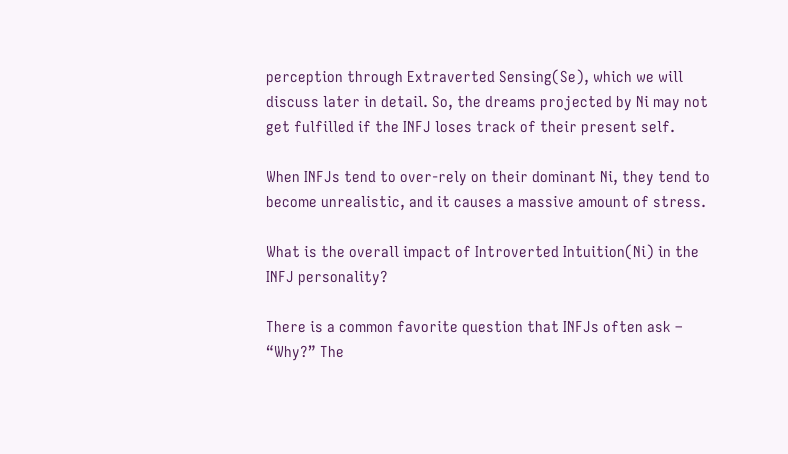perception through Extraverted Sensing(Se), which we will discuss later in detail. So, the dreams projected by Ni may not get fulfilled if the INFJ loses track of their present self.

When INFJs tend to over-rely on their dominant Ni, they tend to become unrealistic, and it causes a massive amount of stress.

What is the overall impact of Introverted Intuition(Ni) in the INFJ personality?

There is a common favorite question that INFJs often ask – “Why?” The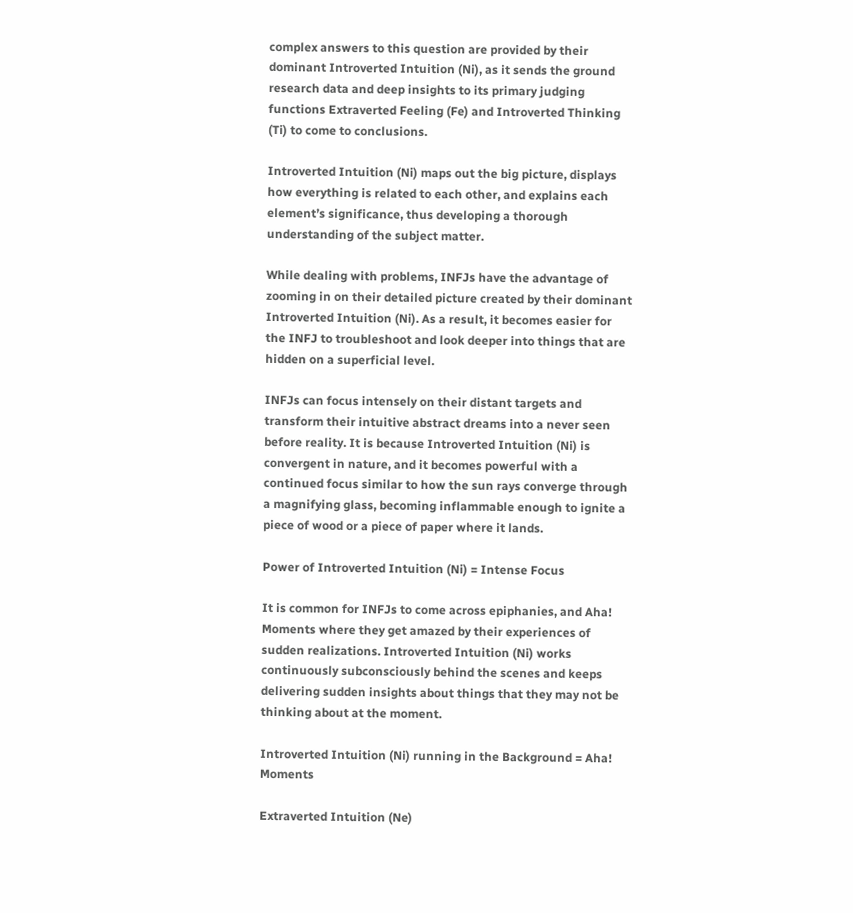complex answers to this question are provided by their dominant Introverted Intuition (Ni), as it sends the ground research data and deep insights to its primary judging functions Extraverted Feeling (Fe) and Introverted Thinking (Ti) to come to conclusions.

Introverted Intuition (Ni) maps out the big picture, displays how everything is related to each other, and explains each element’s significance, thus developing a thorough understanding of the subject matter.

While dealing with problems, INFJs have the advantage of zooming in on their detailed picture created by their dominant Introverted Intuition (Ni). As a result, it becomes easier for the INFJ to troubleshoot and look deeper into things that are hidden on a superficial level.

INFJs can focus intensely on their distant targets and transform their intuitive abstract dreams into a never seen before reality. It is because Introverted Intuition (Ni) is convergent in nature, and it becomes powerful with a continued focus similar to how the sun rays converge through a magnifying glass, becoming inflammable enough to ignite a piece of wood or a piece of paper where it lands.

Power of Introverted Intuition (Ni) = Intense Focus

It is common for INFJs to come across epiphanies, and Aha! Moments where they get amazed by their experiences of sudden realizations. Introverted Intuition (Ni) works continuously subconsciously behind the scenes and keeps delivering sudden insights about things that they may not be thinking about at the moment.

Introverted Intuition (Ni) running in the Background = Aha! Moments

Extraverted Intuition (Ne)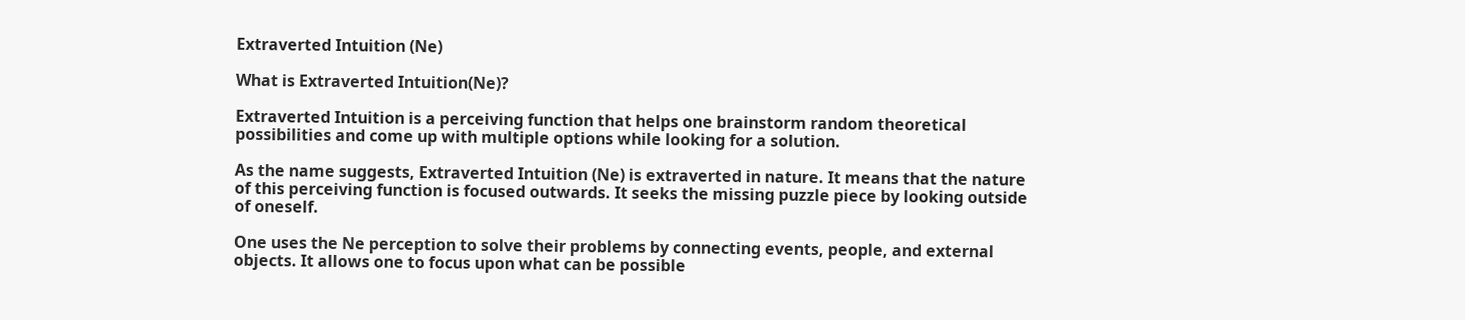Extraverted Intuition (Ne)

What is Extraverted Intuition(Ne)?

Extraverted Intuition is a perceiving function that helps one brainstorm random theoretical possibilities and come up with multiple options while looking for a solution.

As the name suggests, Extraverted Intuition (Ne) is extraverted in nature. It means that the nature of this perceiving function is focused outwards. It seeks the missing puzzle piece by looking outside of oneself.

One uses the Ne perception to solve their problems by connecting events, people, and external objects. It allows one to focus upon what can be possible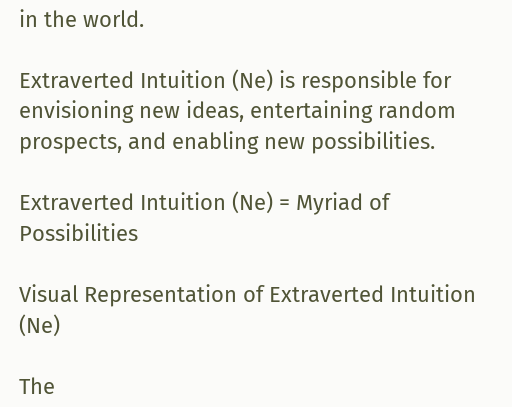in the world.

Extraverted Intuition (Ne) is responsible for envisioning new ideas, entertaining random prospects, and enabling new possibilities.

Extraverted Intuition (Ne) = Myriad of Possibilities

Visual Representation of Extraverted Intuition (Ne)

The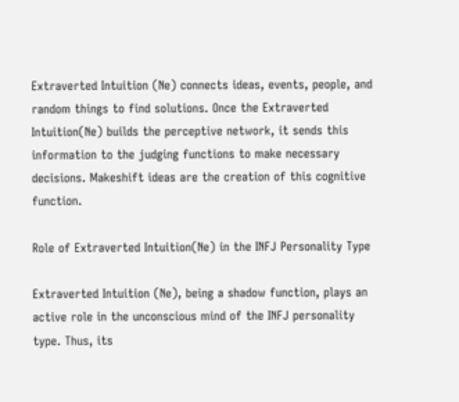Extraverted Intuition (Ne) connects ideas, events, people, and random things to find solutions. Once the Extraverted Intuition(Ne) builds the perceptive network, it sends this information to the judging functions to make necessary decisions. Makeshift ideas are the creation of this cognitive function.

Role of Extraverted Intuition(Ne) in the INFJ Personality Type

Extraverted Intuition (Ne), being a shadow function, plays an active role in the unconscious mind of the INFJ personality type. Thus, its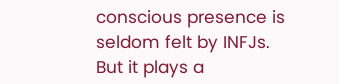conscious presence is seldom felt by INFJs. But it plays a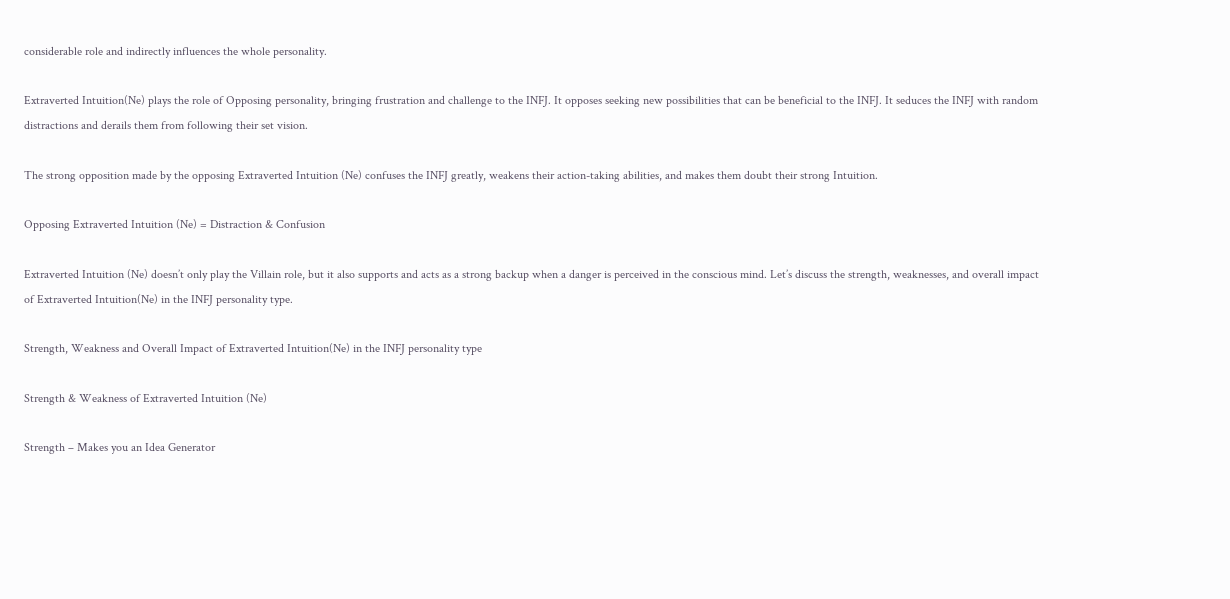considerable role and indirectly influences the whole personality.

Extraverted Intuition(Ne) plays the role of Opposing personality, bringing frustration and challenge to the INFJ. It opposes seeking new possibilities that can be beneficial to the INFJ. It seduces the INFJ with random distractions and derails them from following their set vision.

The strong opposition made by the opposing Extraverted Intuition (Ne) confuses the INFJ greatly, weakens their action-taking abilities, and makes them doubt their strong Intuition.

Opposing Extraverted Intuition (Ne) = Distraction & Confusion

Extraverted Intuition (Ne) doesn’t only play the Villain role, but it also supports and acts as a strong backup when a danger is perceived in the conscious mind. Let’s discuss the strength, weaknesses, and overall impact of Extraverted Intuition(Ne) in the INFJ personality type.

Strength, Weakness and Overall Impact of Extraverted Intuition(Ne) in the INFJ personality type

Strength & Weakness of Extraverted Intuition (Ne)

Strength – Makes you an Idea Generator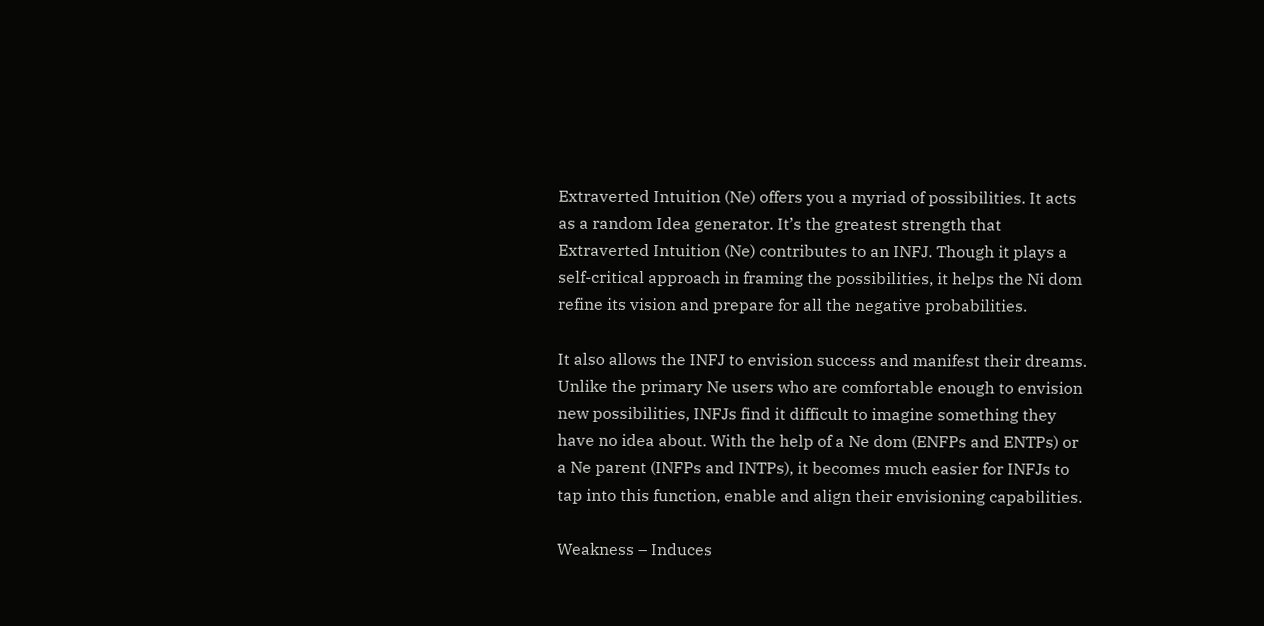Extraverted Intuition (Ne) offers you a myriad of possibilities. It acts as a random Idea generator. It’s the greatest strength that Extraverted Intuition (Ne) contributes to an INFJ. Though it plays a self-critical approach in framing the possibilities, it helps the Ni dom refine its vision and prepare for all the negative probabilities.

It also allows the INFJ to envision success and manifest their dreams. Unlike the primary Ne users who are comfortable enough to envision new possibilities, INFJs find it difficult to imagine something they have no idea about. With the help of a Ne dom (ENFPs and ENTPs) or a Ne parent (INFPs and INTPs), it becomes much easier for INFJs to tap into this function, enable and align their envisioning capabilities.

Weakness – Induces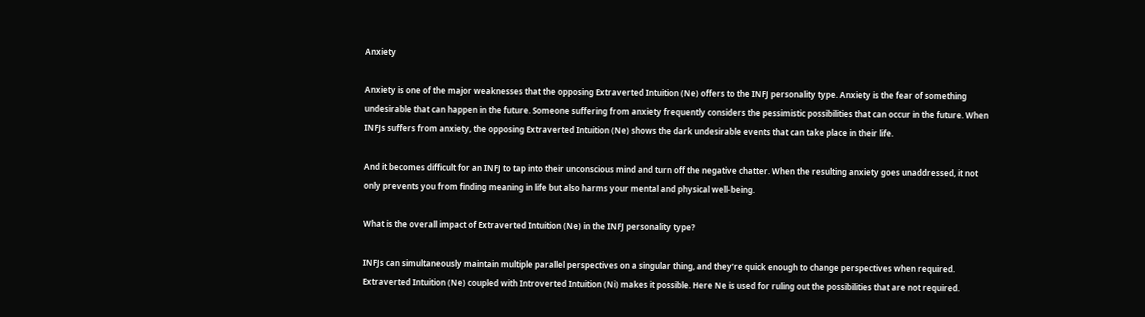Anxiety

Anxiety is one of the major weaknesses that the opposing Extraverted Intuition (Ne) offers to the INFJ personality type. Anxiety is the fear of something undesirable that can happen in the future. Someone suffering from anxiety frequently considers the pessimistic possibilities that can occur in the future. When INFJs suffers from anxiety, the opposing Extraverted Intuition (Ne) shows the dark undesirable events that can take place in their life.

And it becomes difficult for an INFJ to tap into their unconscious mind and turn off the negative chatter. When the resulting anxiety goes unaddressed, it not only prevents you from finding meaning in life but also harms your mental and physical well-being.

What is the overall impact of Extraverted Intuition (Ne) in the INFJ personality type?

INFJs can simultaneously maintain multiple parallel perspectives on a singular thing, and they’re quick enough to change perspectives when required. Extraverted Intuition (Ne) coupled with Introverted Intuition (Ni) makes it possible. Here Ne is used for ruling out the possibilities that are not required.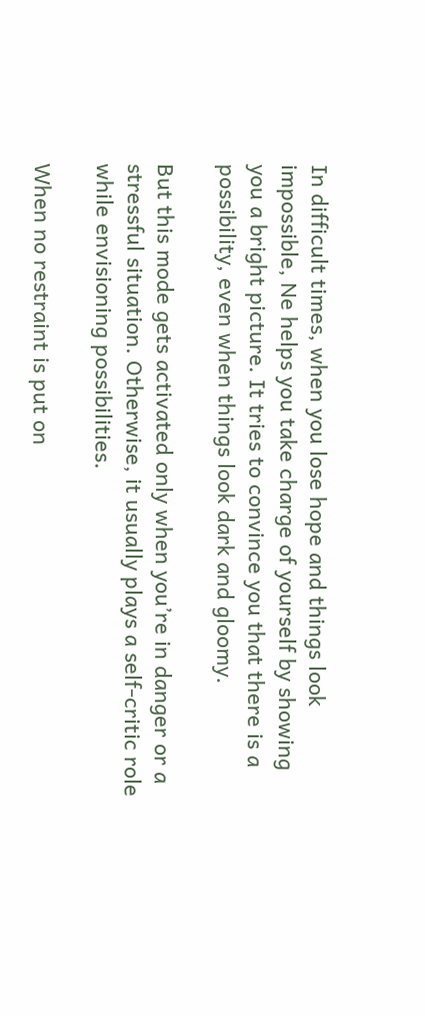In difficult times, when you lose hope and things look impossible, Ne helps you take charge of yourself by showing you a bright picture. It tries to convince you that there is a possibility, even when things look dark and gloomy.

But this mode gets activated only when you’re in danger or a stressful situation. Otherwise, it usually plays a self-critic role while envisioning possibilities.

When no restraint is put on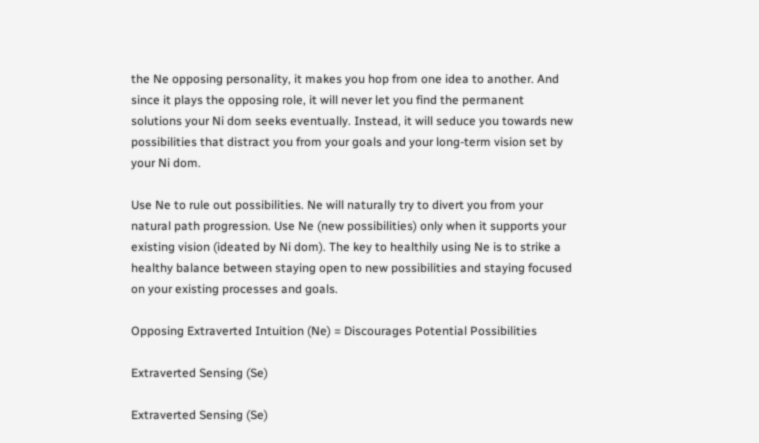the Ne opposing personality, it makes you hop from one idea to another. And since it plays the opposing role, it will never let you find the permanent solutions your Ni dom seeks eventually. Instead, it will seduce you towards new possibilities that distract you from your goals and your long-term vision set by your Ni dom.

Use Ne to rule out possibilities. Ne will naturally try to divert you from your natural path progression. Use Ne (new possibilities) only when it supports your existing vision (ideated by Ni dom). The key to healthily using Ne is to strike a healthy balance between staying open to new possibilities and staying focused on your existing processes and goals.

Opposing Extraverted Intuition (Ne) = Discourages Potential Possibilities

Extraverted Sensing (Se)

Extraverted Sensing (Se)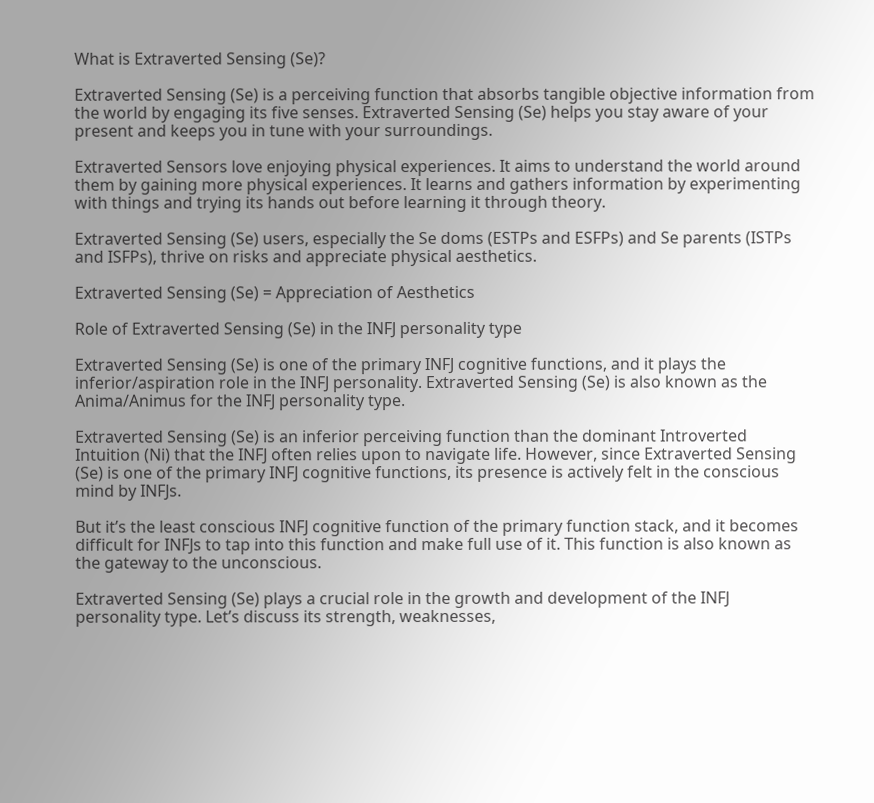What is Extraverted Sensing (Se)?

Extraverted Sensing (Se) is a perceiving function that absorbs tangible objective information from the world by engaging its five senses. Extraverted Sensing (Se) helps you stay aware of your present and keeps you in tune with your surroundings.

Extraverted Sensors love enjoying physical experiences. It aims to understand the world around them by gaining more physical experiences. It learns and gathers information by experimenting with things and trying its hands out before learning it through theory.

Extraverted Sensing (Se) users, especially the Se doms (ESTPs and ESFPs) and Se parents (ISTPs and ISFPs), thrive on risks and appreciate physical aesthetics.

Extraverted Sensing (Se) = Appreciation of Aesthetics

Role of Extraverted Sensing (Se) in the INFJ personality type

Extraverted Sensing (Se) is one of the primary INFJ cognitive functions, and it plays the inferior/aspiration role in the INFJ personality. Extraverted Sensing (Se) is also known as the Anima/Animus for the INFJ personality type.

Extraverted Sensing (Se) is an inferior perceiving function than the dominant Introverted Intuition (Ni) that the INFJ often relies upon to navigate life. However, since Extraverted Sensing (Se) is one of the primary INFJ cognitive functions, its presence is actively felt in the conscious mind by INFJs.

But it’s the least conscious INFJ cognitive function of the primary function stack, and it becomes difficult for INFJs to tap into this function and make full use of it. This function is also known as the gateway to the unconscious.

Extraverted Sensing (Se) plays a crucial role in the growth and development of the INFJ personality type. Let’s discuss its strength, weaknesses,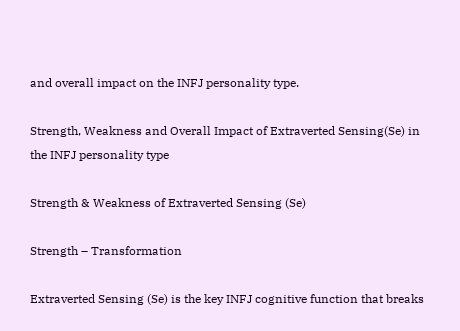and overall impact on the INFJ personality type.

Strength, Weakness and Overall Impact of Extraverted Sensing(Se) in the INFJ personality type

Strength & Weakness of Extraverted Sensing (Se)

Strength – Transformation

Extraverted Sensing (Se) is the key INFJ cognitive function that breaks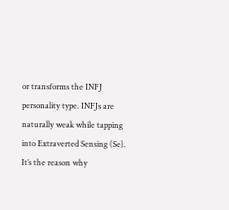or transforms the INFJ personality type. INFJs are naturally weak while tapping into Extraverted Sensing (Se). It’s the reason why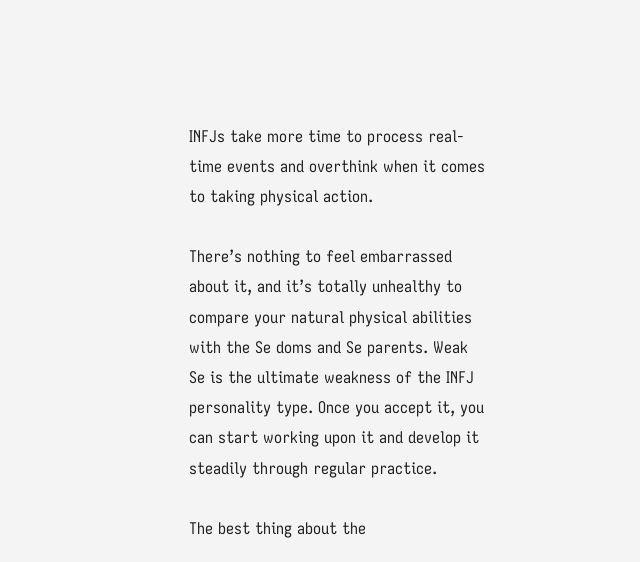INFJs take more time to process real-time events and overthink when it comes to taking physical action.

There’s nothing to feel embarrassed about it, and it’s totally unhealthy to compare your natural physical abilities with the Se doms and Se parents. Weak Se is the ultimate weakness of the INFJ personality type. Once you accept it, you can start working upon it and develop it steadily through regular practice.

The best thing about the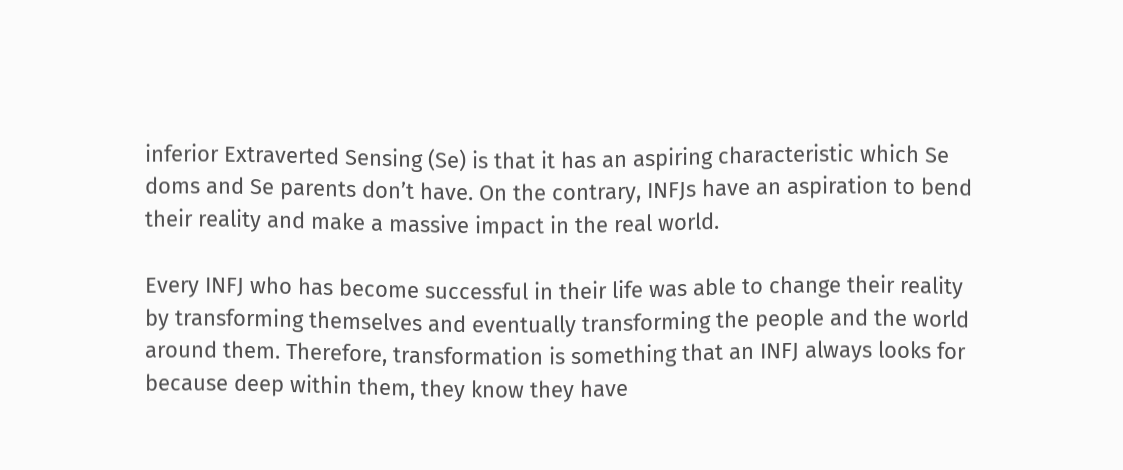inferior Extraverted Sensing (Se) is that it has an aspiring characteristic which Se doms and Se parents don’t have. On the contrary, INFJs have an aspiration to bend their reality and make a massive impact in the real world.

Every INFJ who has become successful in their life was able to change their reality by transforming themselves and eventually transforming the people and the world around them. Therefore, transformation is something that an INFJ always looks for because deep within them, they know they have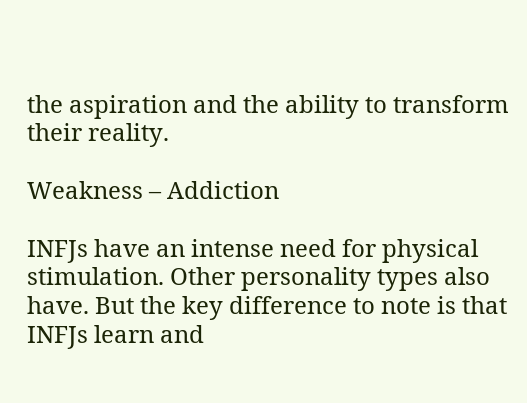the aspiration and the ability to transform their reality.

Weakness – Addiction

INFJs have an intense need for physical stimulation. Other personality types also have. But the key difference to note is that INFJs learn and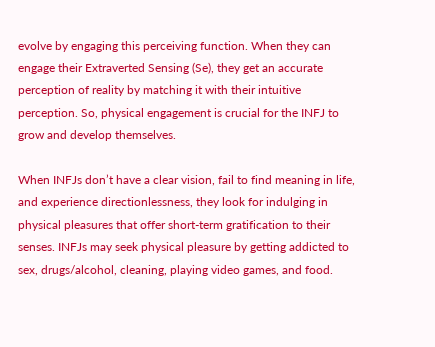evolve by engaging this perceiving function. When they can engage their Extraverted Sensing (Se), they get an accurate perception of reality by matching it with their intuitive perception. So, physical engagement is crucial for the INFJ to grow and develop themselves.

When INFJs don’t have a clear vision, fail to find meaning in life, and experience directionlessness, they look for indulging in physical pleasures that offer short-term gratification to their senses. INFJs may seek physical pleasure by getting addicted to sex, drugs/alcohol, cleaning, playing video games, and food.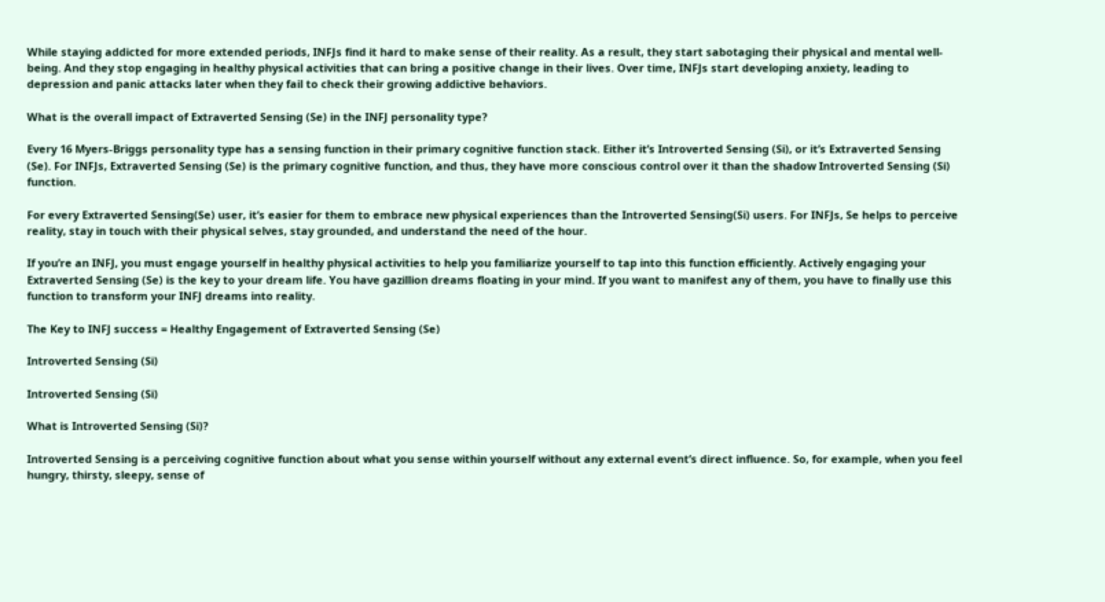While staying addicted for more extended periods, INFJs find it hard to make sense of their reality. As a result, they start sabotaging their physical and mental well-being. And they stop engaging in healthy physical activities that can bring a positive change in their lives. Over time, INFJs start developing anxiety, leading to depression and panic attacks later when they fail to check their growing addictive behaviors.

What is the overall impact of Extraverted Sensing (Se) in the INFJ personality type?

Every 16 Myers-Briggs personality type has a sensing function in their primary cognitive function stack. Either it’s Introverted Sensing (Si), or it’s Extraverted Sensing (Se). For INFJs, Extraverted Sensing (Se) is the primary cognitive function, and thus, they have more conscious control over it than the shadow Introverted Sensing (Si) function.

For every Extraverted Sensing(Se) user, it’s easier for them to embrace new physical experiences than the Introverted Sensing(Si) users. For INFJs, Se helps to perceive reality, stay in touch with their physical selves, stay grounded, and understand the need of the hour.

If you’re an INFJ, you must engage yourself in healthy physical activities to help you familiarize yourself to tap into this function efficiently. Actively engaging your Extraverted Sensing (Se) is the key to your dream life. You have gazillion dreams floating in your mind. If you want to manifest any of them, you have to finally use this function to transform your INFJ dreams into reality.

The Key to INFJ success = Healthy Engagement of Extraverted Sensing (Se)

Introverted Sensing (Si)

Introverted Sensing (Si)

What is Introverted Sensing (Si)?

Introverted Sensing is a perceiving cognitive function about what you sense within yourself without any external event’s direct influence. So, for example, when you feel hungry, thirsty, sleepy, sense of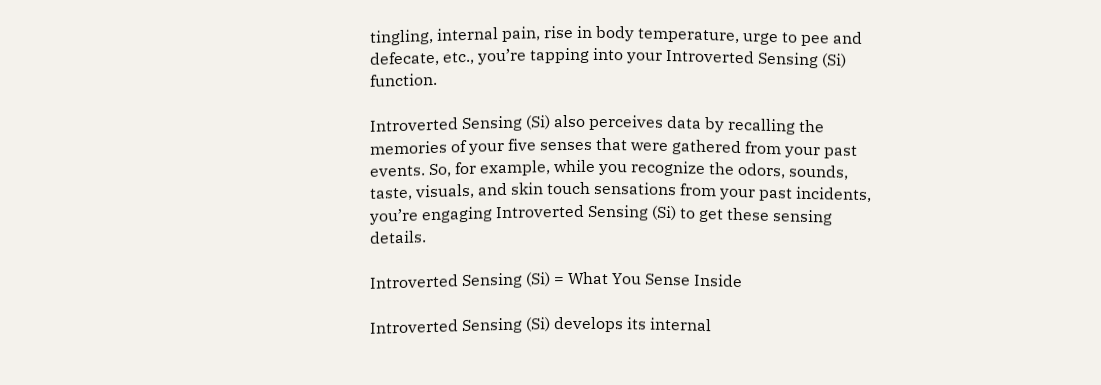tingling, internal pain, rise in body temperature, urge to pee and defecate, etc., you’re tapping into your Introverted Sensing (Si) function.

Introverted Sensing (Si) also perceives data by recalling the memories of your five senses that were gathered from your past events. So, for example, while you recognize the odors, sounds, taste, visuals, and skin touch sensations from your past incidents, you’re engaging Introverted Sensing (Si) to get these sensing details.

Introverted Sensing (Si) = What You Sense Inside

Introverted Sensing (Si) develops its internal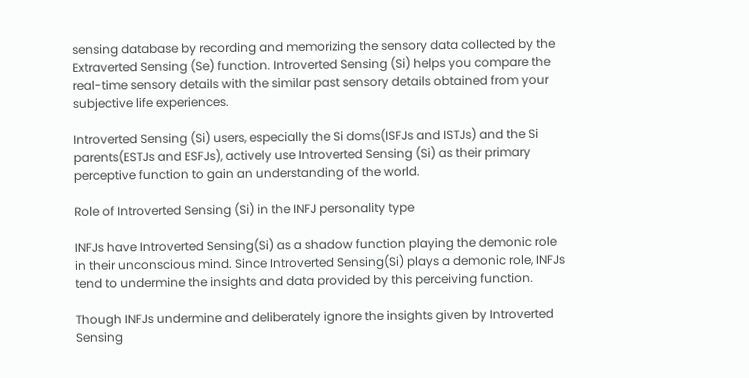sensing database by recording and memorizing the sensory data collected by the Extraverted Sensing (Se) function. Introverted Sensing (Si) helps you compare the real-time sensory details with the similar past sensory details obtained from your subjective life experiences.

Introverted Sensing (Si) users, especially the Si doms(ISFJs and ISTJs) and the Si parents(ESTJs and ESFJs), actively use Introverted Sensing (Si) as their primary perceptive function to gain an understanding of the world.

Role of Introverted Sensing (Si) in the INFJ personality type

INFJs have Introverted Sensing(Si) as a shadow function playing the demonic role in their unconscious mind. Since Introverted Sensing(Si) plays a demonic role, INFJs tend to undermine the insights and data provided by this perceiving function.

Though INFJs undermine and deliberately ignore the insights given by Introverted Sensing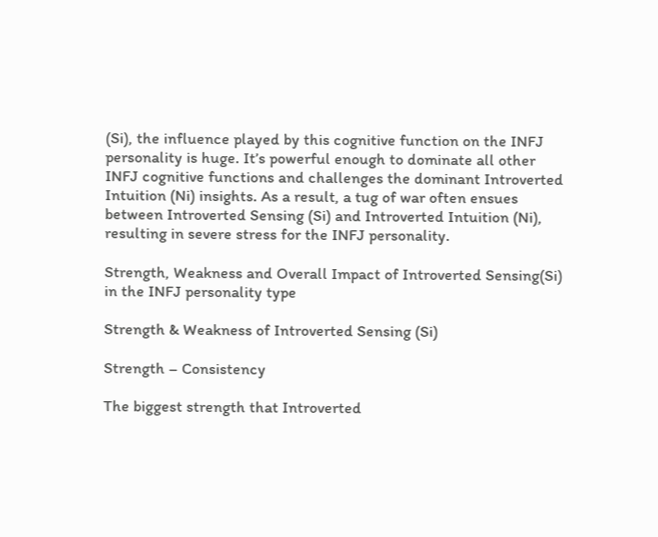(Si), the influence played by this cognitive function on the INFJ personality is huge. It’s powerful enough to dominate all other INFJ cognitive functions and challenges the dominant Introverted Intuition (Ni) insights. As a result, a tug of war often ensues between Introverted Sensing (Si) and Introverted Intuition (Ni), resulting in severe stress for the INFJ personality.

Strength, Weakness and Overall Impact of Introverted Sensing(Si) in the INFJ personality type

Strength & Weakness of Introverted Sensing (Si)

Strength – Consistency

The biggest strength that Introverted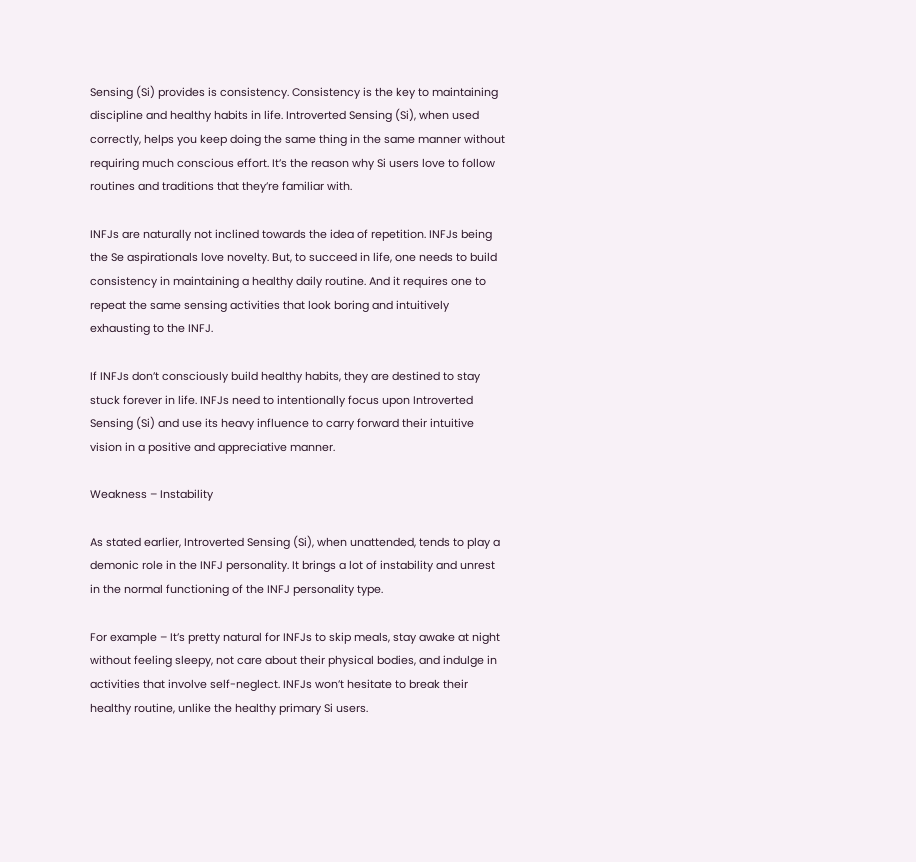Sensing (Si) provides is consistency. Consistency is the key to maintaining discipline and healthy habits in life. Introverted Sensing (Si), when used correctly, helps you keep doing the same thing in the same manner without requiring much conscious effort. It’s the reason why Si users love to follow routines and traditions that they’re familiar with.

INFJs are naturally not inclined towards the idea of repetition. INFJs being the Se aspirationals love novelty. But, to succeed in life, one needs to build consistency in maintaining a healthy daily routine. And it requires one to repeat the same sensing activities that look boring and intuitively exhausting to the INFJ.

If INFJs don’t consciously build healthy habits, they are destined to stay stuck forever in life. INFJs need to intentionally focus upon Introverted Sensing (Si) and use its heavy influence to carry forward their intuitive vision in a positive and appreciative manner.

Weakness – Instability

As stated earlier, Introverted Sensing (Si), when unattended, tends to play a demonic role in the INFJ personality. It brings a lot of instability and unrest in the normal functioning of the INFJ personality type.

For example – It’s pretty natural for INFJs to skip meals, stay awake at night without feeling sleepy, not care about their physical bodies, and indulge in activities that involve self-neglect. INFJs won’t hesitate to break their healthy routine, unlike the healthy primary Si users.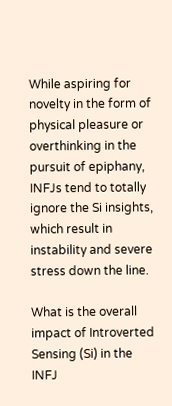While aspiring for novelty in the form of physical pleasure or overthinking in the pursuit of epiphany, INFJs tend to totally ignore the Si insights, which result in instability and severe stress down the line.

What is the overall impact of Introverted Sensing (Si) in the INFJ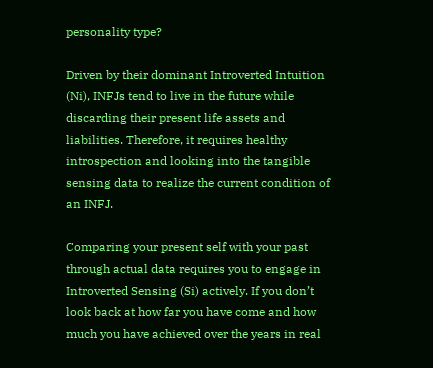personality type?

Driven by their dominant Introverted Intuition (Ni), INFJs tend to live in the future while discarding their present life assets and liabilities. Therefore, it requires healthy introspection and looking into the tangible sensing data to realize the current condition of an INFJ.

Comparing your present self with your past through actual data requires you to engage in Introverted Sensing (Si) actively. If you don’t look back at how far you have come and how much you have achieved over the years in real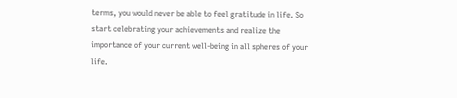terms, you would never be able to feel gratitude in life. So start celebrating your achievements and realize the importance of your current well-being in all spheres of your life.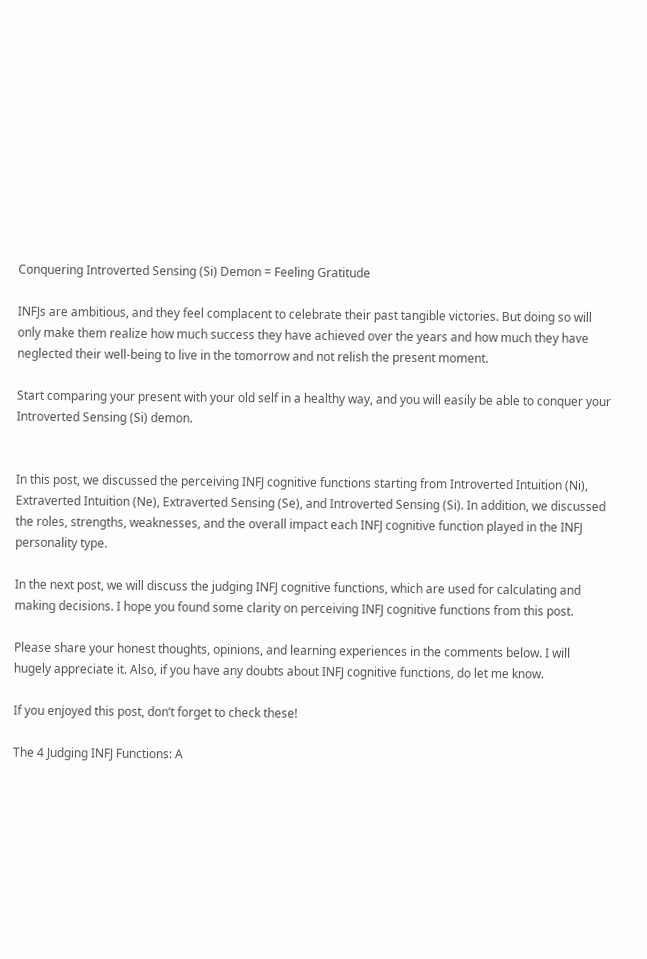Conquering Introverted Sensing (Si) Demon = Feeling Gratitude

INFJs are ambitious, and they feel complacent to celebrate their past tangible victories. But doing so will only make them realize how much success they have achieved over the years and how much they have neglected their well-being to live in the tomorrow and not relish the present moment.

Start comparing your present with your old self in a healthy way, and you will easily be able to conquer your Introverted Sensing (Si) demon.


In this post, we discussed the perceiving INFJ cognitive functions starting from Introverted Intuition (Ni), Extraverted Intuition (Ne), Extraverted Sensing (Se), and Introverted Sensing (Si). In addition, we discussed the roles, strengths, weaknesses, and the overall impact each INFJ cognitive function played in the INFJ personality type.

In the next post, we will discuss the judging INFJ cognitive functions, which are used for calculating and making decisions. I hope you found some clarity on perceiving INFJ cognitive functions from this post.

Please share your honest thoughts, opinions, and learning experiences in the comments below. I will hugely appreciate it. Also, if you have any doubts about INFJ cognitive functions, do let me know.

If you enjoyed this post, don’t forget to check these!

The 4 Judging INFJ Functions: A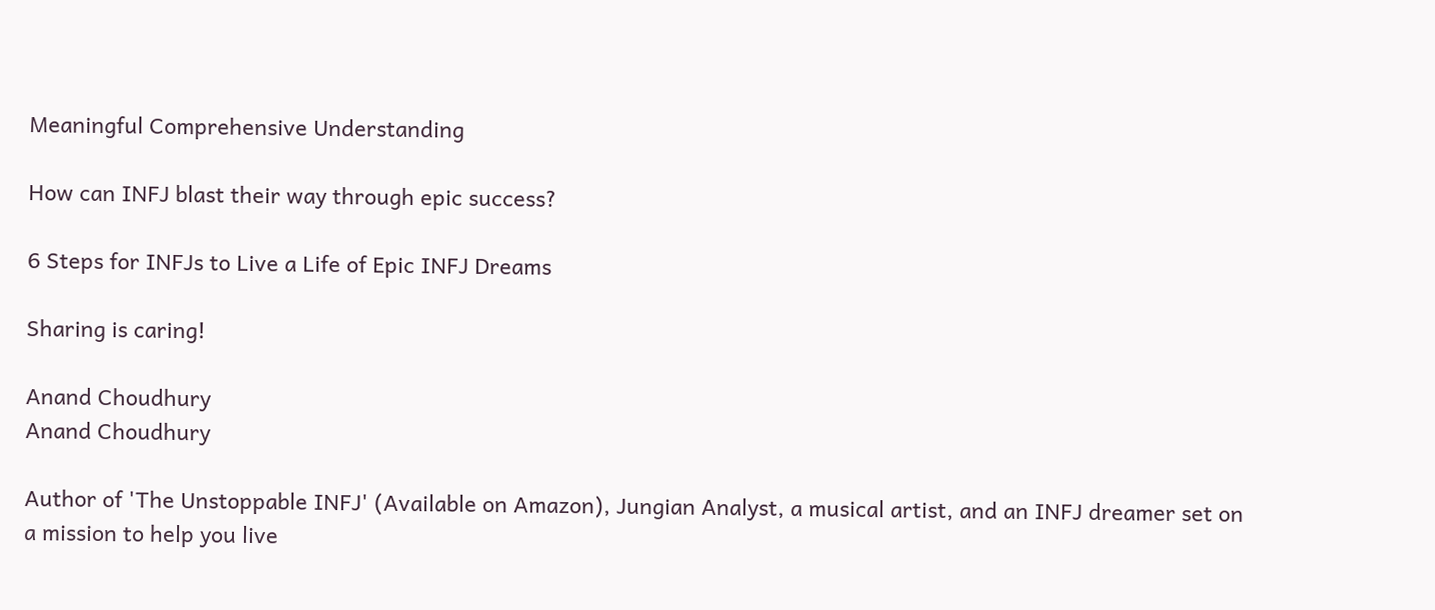Meaningful Comprehensive Understanding

How can INFJ blast their way through epic success?

6 Steps for INFJs to Live a Life of Epic INFJ Dreams

Sharing is caring!

Anand Choudhury
Anand Choudhury

Author of 'The Unstoppable INFJ' (Available on Amazon), Jungian Analyst, a musical artist, and an INFJ dreamer set on a mission to help you live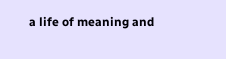a life of meaning and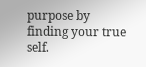purpose by finding your true self.